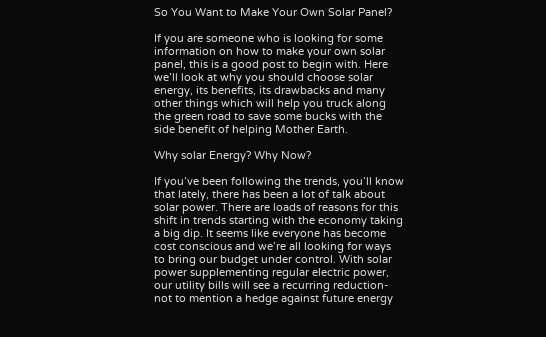So You Want to Make Your Own Solar Panel?

If you are someone who is looking for some information on how to make your own solar panel, this is a good post to begin with. Here we’ll look at why you should choose solar energy, its benefits, its drawbacks and many other things which will help you truck along the green road to save some bucks with the side benefit of helping Mother Earth.

Why solar Energy? Why Now?

If you’ve been following the trends, you’ll know that lately, there has been a lot of talk about solar power. There are loads of reasons for this shift in trends starting with the economy taking a big dip. It seems like everyone has become cost conscious and we’re all looking for ways to bring our budget under control. With solar power supplementing regular electric power, our utility bills will see a recurring reduction- not to mention a hedge against future energy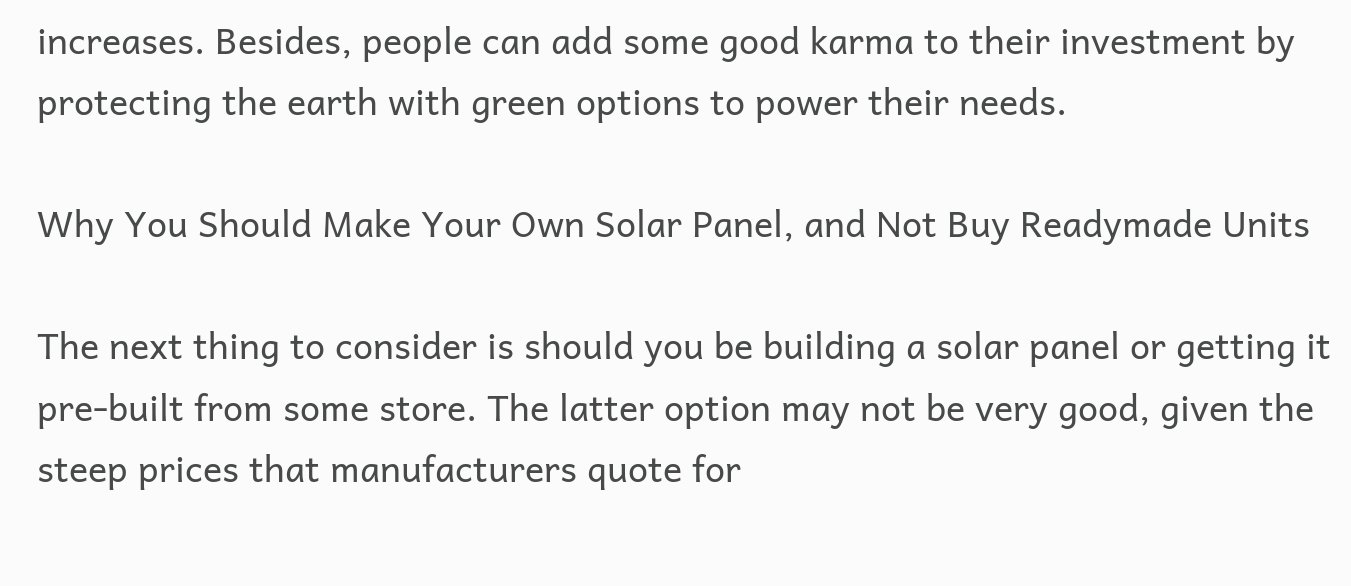increases. Besides, people can add some good karma to their investment by protecting the earth with green options to power their needs.

Why You Should Make Your Own Solar Panel, and Not Buy Readymade Units

The next thing to consider is should you be building a solar panel or getting it pre-built from some store. The latter option may not be very good, given the steep prices that manufacturers quote for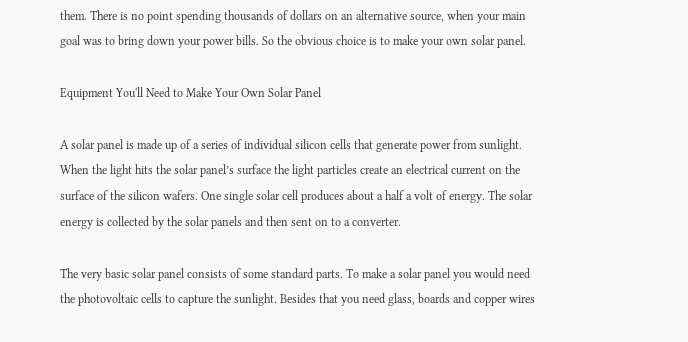them. There is no point spending thousands of dollars on an alternative source, when your main goal was to bring down your power bills. So the obvious choice is to make your own solar panel.

Equipment You'll Need to Make Your Own Solar Panel

A solar panel is made up of a series of individual silicon cells that generate power from sunlight. When the light hits the solar panel’s surface the light particles create an electrical current on the surface of the silicon wafers. One single solar cell produces about a half a volt of energy. The solar energy is collected by the solar panels and then sent on to a converter.

The very basic solar panel consists of some standard parts. To make a solar panel you would need the photovoltaic cells to capture the sunlight. Besides that you need glass, boards and copper wires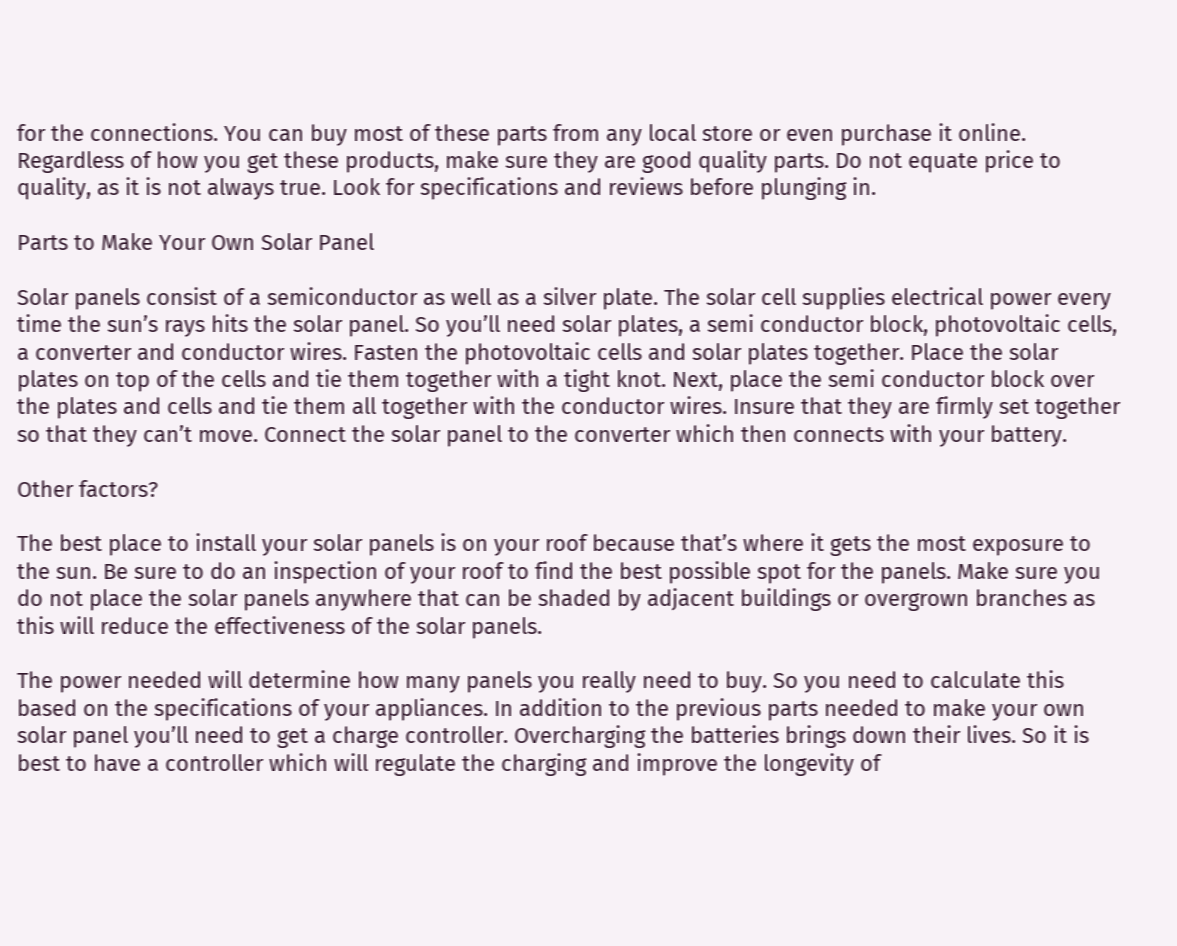for the connections. You can buy most of these parts from any local store or even purchase it online. Regardless of how you get these products, make sure they are good quality parts. Do not equate price to quality, as it is not always true. Look for specifications and reviews before plunging in.

Parts to Make Your Own Solar Panel

Solar panels consist of a semiconductor as well as a silver plate. The solar cell supplies electrical power every time the sun’s rays hits the solar panel. So you’ll need solar plates, a semi conductor block, photovoltaic cells, a converter and conductor wires. Fasten the photovoltaic cells and solar plates together. Place the solar plates on top of the cells and tie them together with a tight knot. Next, place the semi conductor block over the plates and cells and tie them all together with the conductor wires. Insure that they are firmly set together so that they can’t move. Connect the solar panel to the converter which then connects with your battery.

Other factors?

The best place to install your solar panels is on your roof because that’s where it gets the most exposure to the sun. Be sure to do an inspection of your roof to find the best possible spot for the panels. Make sure you do not place the solar panels anywhere that can be shaded by adjacent buildings or overgrown branches as this will reduce the effectiveness of the solar panels.

The power needed will determine how many panels you really need to buy. So you need to calculate this based on the specifications of your appliances. In addition to the previous parts needed to make your own solar panel you’ll need to get a charge controller. Overcharging the batteries brings down their lives. So it is best to have a controller which will regulate the charging and improve the longevity of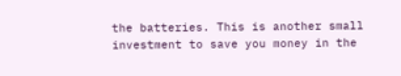the batteries. This is another small investment to save you money in the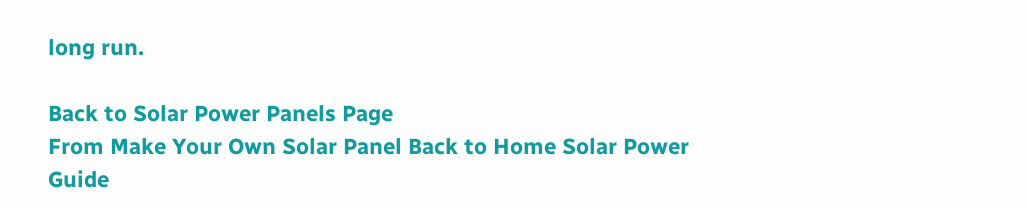long run.

Back to Solar Power Panels Page
From Make Your Own Solar Panel Back to Home Solar Power Guide